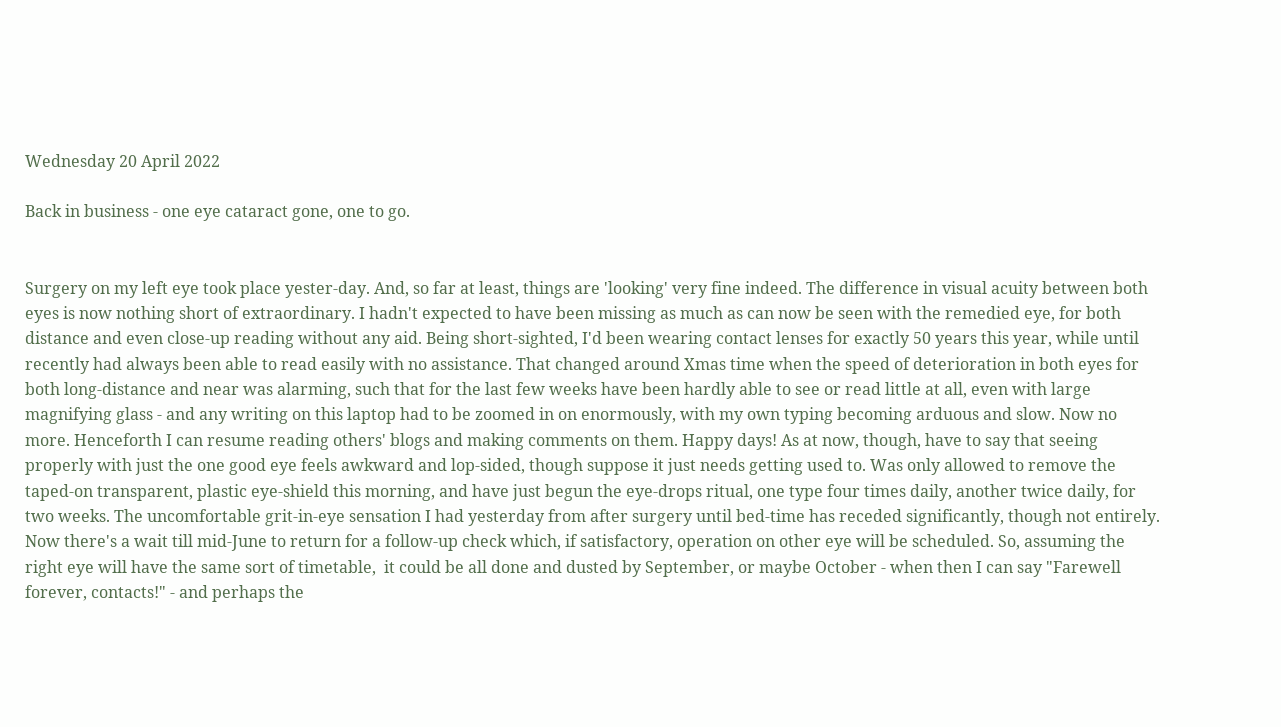Wednesday 20 April 2022

Back in business - one eye cataract gone, one to go.


Surgery on my left eye took place yester-day. And, so far at least, things are 'looking' very fine indeed. The difference in visual acuity between both eyes is now nothing short of extraordinary. I hadn't expected to have been missing as much as can now be seen with the remedied eye, for both distance and even close-up reading without any aid. Being short-sighted, I'd been wearing contact lenses for exactly 50 years this year, while until recently had always been able to read easily with no assistance. That changed around Xmas time when the speed of deterioration in both eyes for both long-distance and near was alarming, such that for the last few weeks have been hardly able to see or read little at all, even with large magnifying glass - and any writing on this laptop had to be zoomed in on enormously, with my own typing becoming arduous and slow. Now no more. Henceforth I can resume reading others' blogs and making comments on them. Happy days! As at now, though, have to say that seeing properly with just the one good eye feels awkward and lop-sided, though suppose it just needs getting used to. Was only allowed to remove the taped-on transparent, plastic eye-shield this morning, and have just begun the eye-drops ritual, one type four times daily, another twice daily, for two weeks. The uncomfortable grit-in-eye sensation I had yesterday from after surgery until bed-time has receded significantly, though not entirely. Now there's a wait till mid-June to return for a follow-up check which, if satisfactory, operation on other eye will be scheduled. So, assuming the right eye will have the same sort of timetable,  it could be all done and dusted by September, or maybe October - when then I can say "Farewell forever, contacts!" - and perhaps the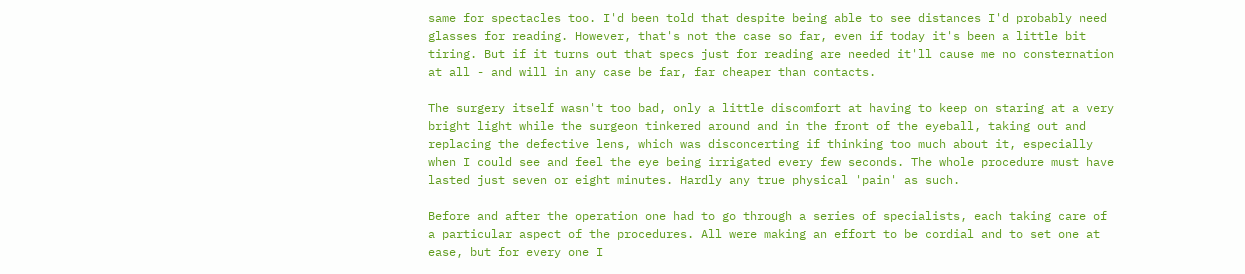same for spectacles too. I'd been told that despite being able to see distances I'd probably need glasses for reading. However, that's not the case so far, even if today it's been a little bit tiring. But if it turns out that specs just for reading are needed it'll cause me no consternation at all - and will in any case be far, far cheaper than contacts.

The surgery itself wasn't too bad, only a little discomfort at having to keep on staring at a very bright light while the surgeon tinkered around and in the front of the eyeball, taking out and replacing the defective lens, which was disconcerting if thinking too much about it, especially when I could see and feel the eye being irrigated every few seconds. The whole procedure must have lasted just seven or eight minutes. Hardly any true physical 'pain' as such.

Before and after the operation one had to go through a series of specialists, each taking care of a particular aspect of the procedures. All were making an effort to be cordial and to set one at ease, but for every one I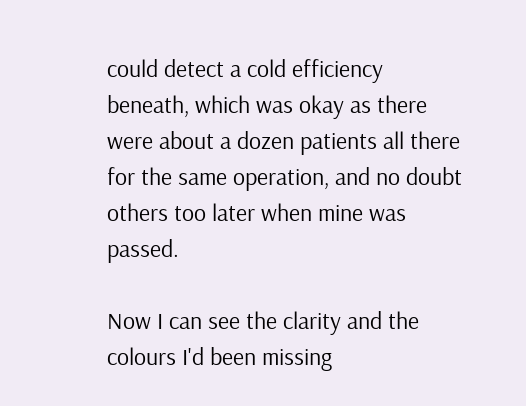could detect a cold efficiency beneath, which was okay as there were about a dozen patients all there for the same operation, and no doubt others too later when mine was passed.

Now I can see the clarity and the colours I'd been missing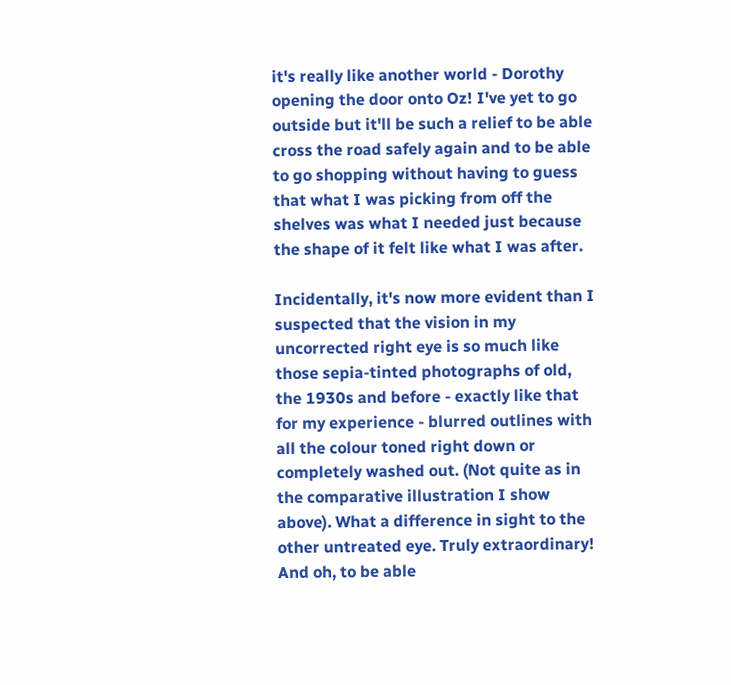it's really like another world - Dorothy opening the door onto Oz! I've yet to go outside but it'll be such a relief to be able cross the road safely again and to be able to go shopping without having to guess that what I was picking from off the shelves was what I needed just because the shape of it felt like what I was after.

Incidentally, it's now more evident than I suspected that the vision in my uncorrected right eye is so much like those sepia-tinted photographs of old, the 1930s and before - exactly like that for my experience - blurred outlines with all the colour toned right down or completely washed out. (Not quite as in the comparative illustration I show above). What a difference in sight to the other untreated eye. Truly extraordinary! And oh, to be able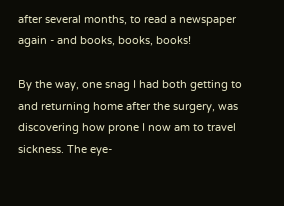after several months, to read a newspaper again - and books, books, books!

By the way, one snag I had both getting to and returning home after the surgery, was discovering how prone I now am to travel sickness. The eye-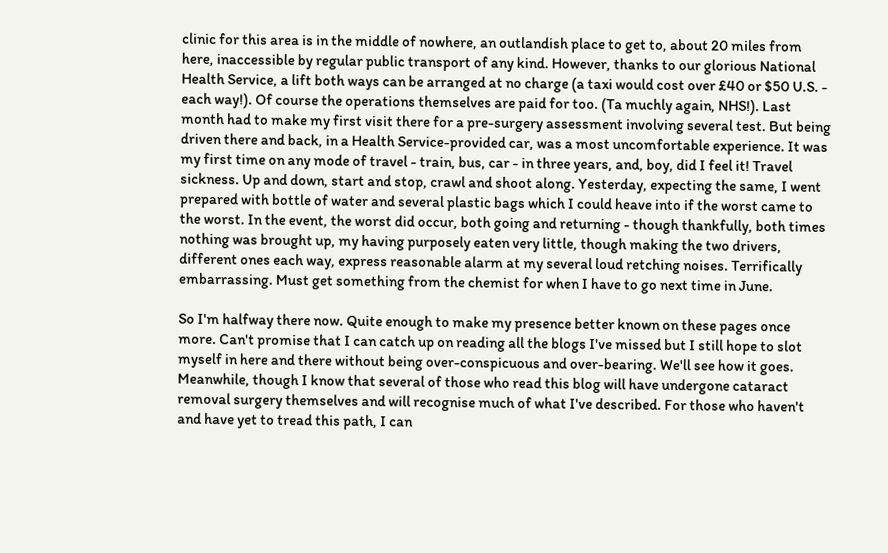clinic for this area is in the middle of nowhere, an outlandish place to get to, about 20 miles from here, inaccessible by regular public transport of any kind. However, thanks to our glorious National Health Service, a lift both ways can be arranged at no charge (a taxi would cost over £40 or $50 U.S. - each way!). Of course the operations themselves are paid for too. (Ta muchly again, NHS!). Last month had to make my first visit there for a pre-surgery assessment involving several test. But being driven there and back, in a Health Service-provided car, was a most uncomfortable experience. It was my first time on any mode of travel - train, bus, car - in three years, and, boy, did I feel it! Travel sickness. Up and down, start and stop, crawl and shoot along. Yesterday, expecting the same, I went prepared with bottle of water and several plastic bags which I could heave into if the worst came to the worst. In the event, the worst did occur, both going and returning - though thankfully, both times nothing was brought up, my having purposely eaten very little, though making the two drivers, different ones each way, express reasonable alarm at my several loud retching noises. Terrifically embarrassing. Must get something from the chemist for when I have to go next time in June.

So I'm halfway there now. Quite enough to make my presence better known on these pages once more. Can't promise that I can catch up on reading all the blogs I've missed but I still hope to slot myself in here and there without being over-conspicuous and over-bearing. We'll see how it goes. Meanwhile, though I know that several of those who read this blog will have undergone cataract removal surgery themselves and will recognise much of what I've described. For those who haven't and have yet to tread this path, I can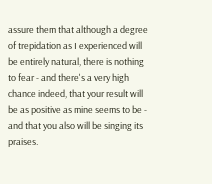assure them that although a degree of trepidation as I experienced will be entirely natural, there is nothing to fear - and there's a very high chance indeed, that your result will be as positive as mine seems to be - and that you also will be singing its praises.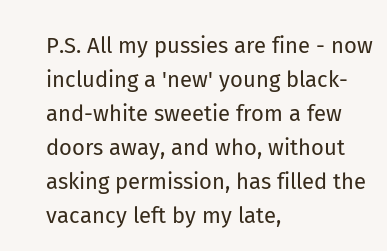P.S. All my pussies are fine - now including a 'new' young black-and-white sweetie from a few doors away, and who, without asking permission, has filled the vacancy left by my late,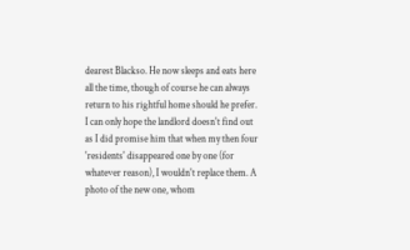dearest Blackso. He now sleeps and eats here all the time, though of course he can always return to his rightful home should he prefer. I can only hope the landlord doesn't find out as I did promise him that when my then four 'residents' disappeared one by one (for whatever reason), I wouldn't replace them. A photo of the new one, whom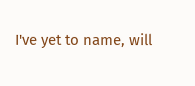I've yet to name, will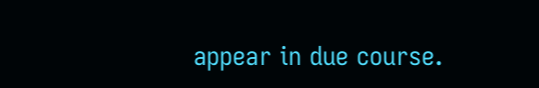appear in due course.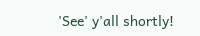'See' y'all shortly!